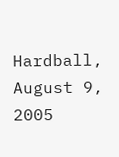Hardball, August 9, 2005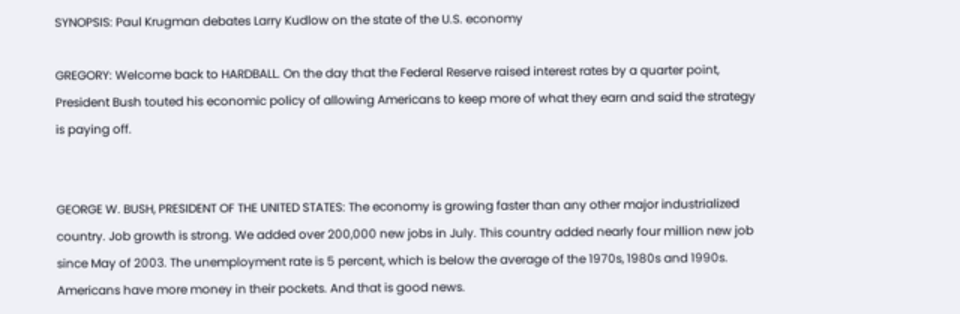SYNOPSIS: Paul Krugman debates Larry Kudlow on the state of the U.S. economy

GREGORY: Welcome back to HARDBALL. On the day that the Federal Reserve raised interest rates by a quarter point, President Bush touted his economic policy of allowing Americans to keep more of what they earn and said the strategy is paying off.


GEORGE W. BUSH, PRESIDENT OF THE UNITED STATES: The economy is growing faster than any other major industrialized country. Job growth is strong. We added over 200,000 new jobs in July. This country added nearly four million new job since May of 2003. The unemployment rate is 5 percent, which is below the average of the 1970s, 1980s and 1990s. Americans have more money in their pockets. And that is good news.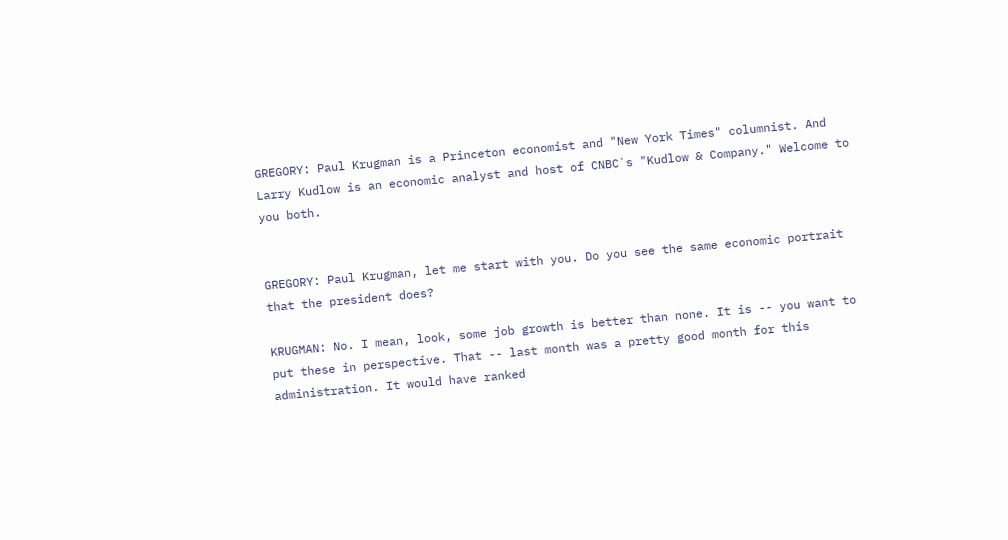GREGORY: Paul Krugman is a Princeton economist and "New York Times" columnist. And Larry Kudlow is an economic analyst and host of CNBC`s "Kudlow & Company." Welcome to you both.


GREGORY: Paul Krugman, let me start with you. Do you see the same economic portrait that the president does?

KRUGMAN: No. I mean, look, some job growth is better than none. It is -- you want to put these in perspective. That -- last month was a pretty good month for this administration. It would have ranked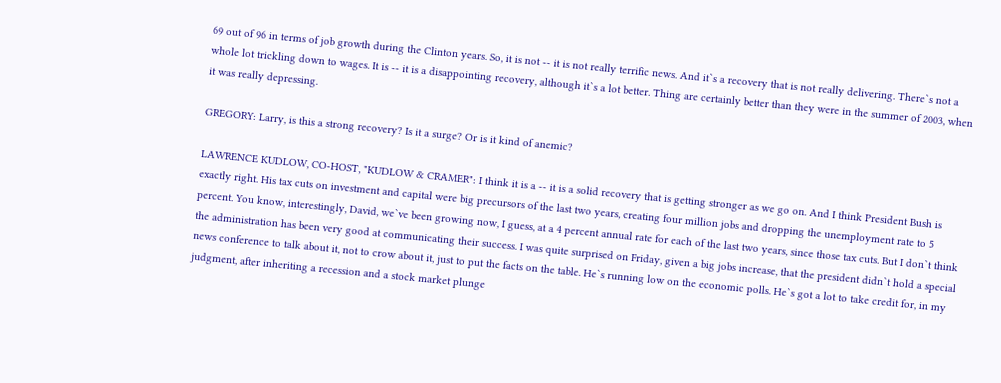69 out of 96 in terms of job growth during the Clinton years. So, it is not -- it is not really terrific news. And it`s a recovery that is not really delivering. There`s not a whole lot trickling down to wages. It is -- it is a disappointing recovery, although it`s a lot better. Thing are certainly better than they were in the summer of 2003, when it was really depressing.

GREGORY: Larry, is this a strong recovery? Is it a surge? Or is it kind of anemic?

LAWRENCE KUDLOW, CO-HOST, "KUDLOW & CRAMER": I think it is a -- it is a solid recovery that is getting stronger as we go on. And I think President Bush is exactly right. His tax cuts on investment and capital were big precursors of the last two years, creating four million jobs and dropping the unemployment rate to 5 percent. You know, interestingly, David, we`ve been growing now, I guess, at a 4 percent annual rate for each of the last two years, since those tax cuts. But I don`t think the administration has been very good at communicating their success. I was quite surprised on Friday, given a big jobs increase, that the president didn`t hold a special news conference to talk about it, not to crow about it, just to put the facts on the table. He`s running low on the economic polls. He`s got a lot to take credit for, in my judgment, after inheriting a recession and a stock market plunge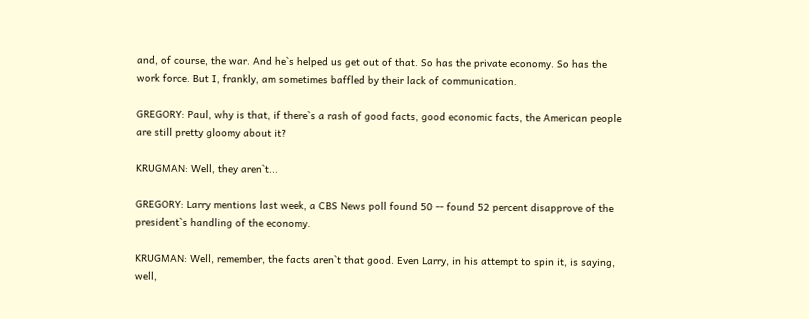and, of course, the war. And he`s helped us get out of that. So has the private economy. So has the work force. But I, frankly, am sometimes baffled by their lack of communication.

GREGORY: Paul, why is that, if there`s a rash of good facts, good economic facts, the American people are still pretty gloomy about it?

KRUGMAN: Well, they aren`t...

GREGORY: Larry mentions last week, a CBS News poll found 50 -- found 52 percent disapprove of the president`s handling of the economy.

KRUGMAN: Well, remember, the facts aren`t that good. Even Larry, in his attempt to spin it, is saying, well,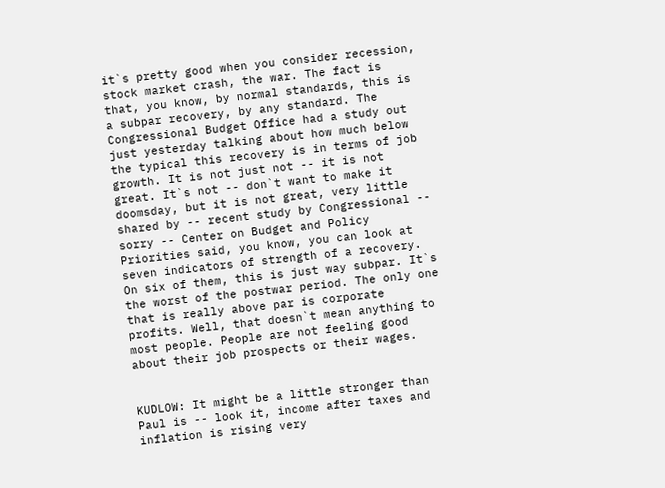it`s pretty good when you consider recession, stock market crash, the war. The fact is that, you know, by normal standards, this is a subpar recovery, by any standard. The Congressional Budget Office had a study out just yesterday talking about how much below the typical this recovery is in terms of job growth. It is not just not -- it is not great. It`s not -- don`t want to make it doomsday, but it is not great, very little shared by -- recent study by Congressional -- sorry -- Center on Budget and Policy Priorities said, you know, you can look at seven indicators of strength of a recovery. On six of them, this is just way subpar. It`s the worst of the postwar period. The only one that is really above par is corporate profits. Well, that doesn`t mean anything to most people. People are not feeling good about their job prospects or their wages.


KUDLOW: It might be a little stronger than Paul is -- look it, income after taxes and inflation is rising very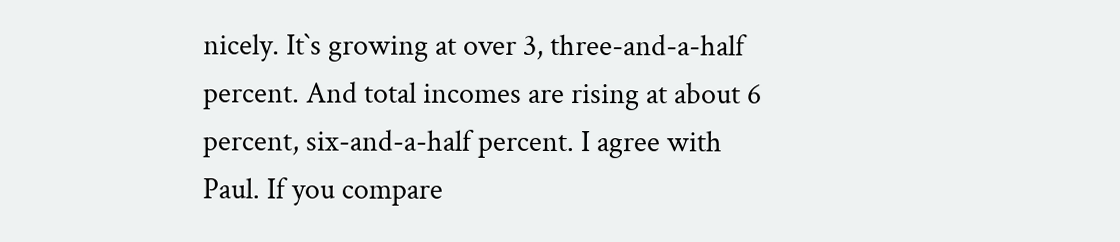nicely. It`s growing at over 3, three-and-a-half percent. And total incomes are rising at about 6 percent, six-and-a-half percent. I agree with Paul. If you compare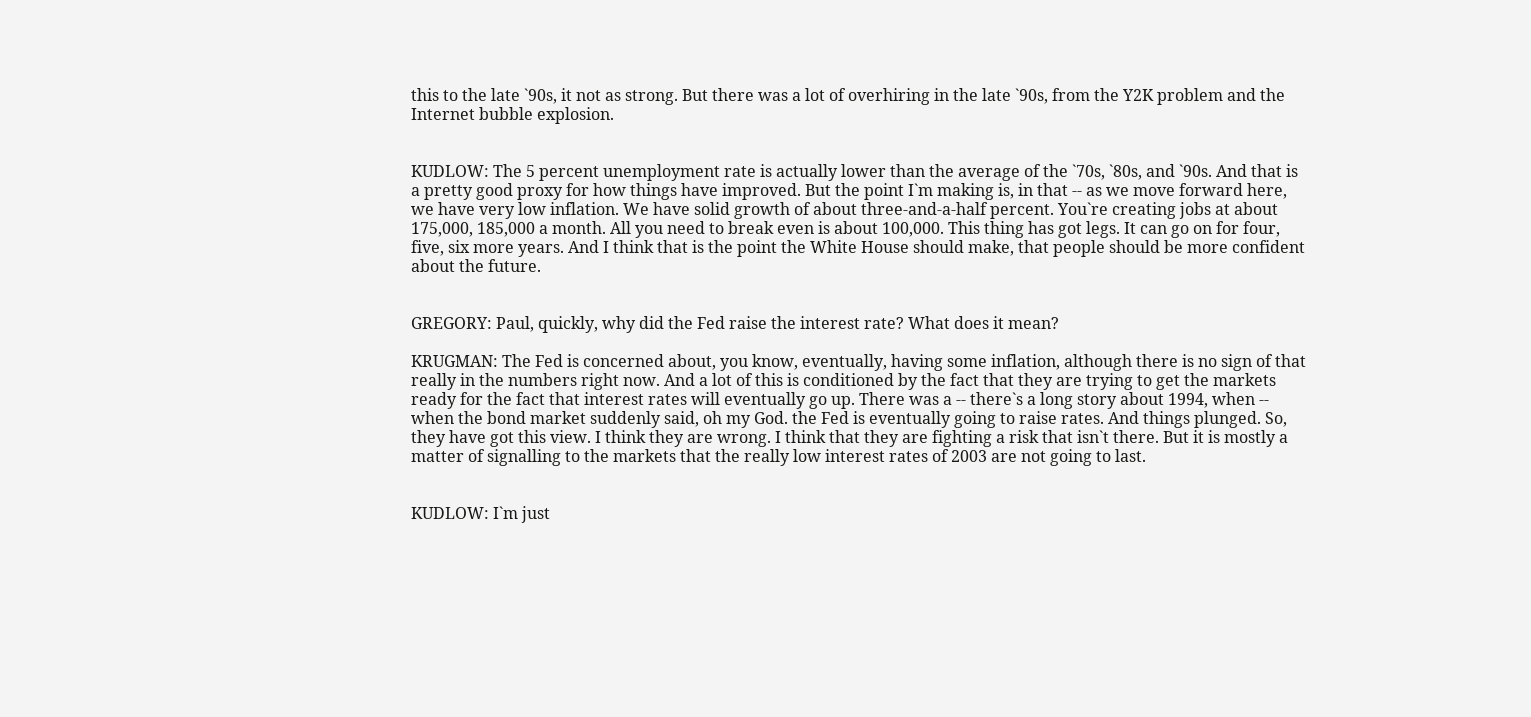this to the late `90s, it not as strong. But there was a lot of overhiring in the late `90s, from the Y2K problem and the Internet bubble explosion.


KUDLOW: The 5 percent unemployment rate is actually lower than the average of the `70s, `80s, and `90s. And that is a pretty good proxy for how things have improved. But the point I`m making is, in that -- as we move forward here, we have very low inflation. We have solid growth of about three-and-a-half percent. You`re creating jobs at about 175,000, 185,000 a month. All you need to break even is about 100,000. This thing has got legs. It can go on for four, five, six more years. And I think that is the point the White House should make, that people should be more confident about the future.


GREGORY: Paul, quickly, why did the Fed raise the interest rate? What does it mean?

KRUGMAN: The Fed is concerned about, you know, eventually, having some inflation, although there is no sign of that really in the numbers right now. And a lot of this is conditioned by the fact that they are trying to get the markets ready for the fact that interest rates will eventually go up. There was a -- there`s a long story about 1994, when -- when the bond market suddenly said, oh my God. the Fed is eventually going to raise rates. And things plunged. So, they have got this view. I think they are wrong. I think that they are fighting a risk that isn`t there. But it is mostly a matter of signalling to the markets that the really low interest rates of 2003 are not going to last.


KUDLOW: I`m just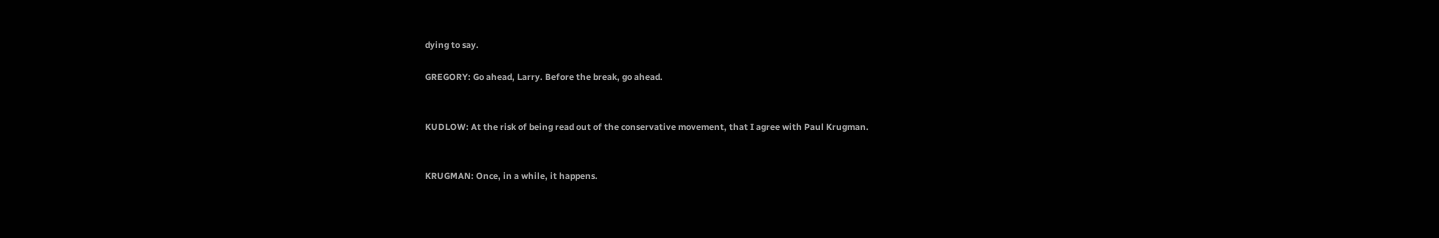dying to say.

GREGORY: Go ahead, Larry. Before the break, go ahead.


KUDLOW: At the risk of being read out of the conservative movement, that I agree with Paul Krugman.


KRUGMAN: Once, in a while, it happens.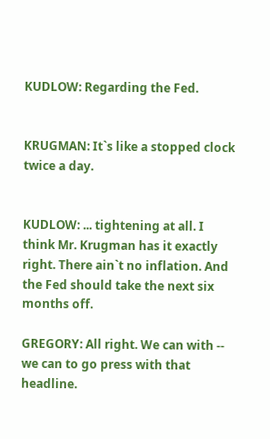KUDLOW: Regarding the Fed.


KRUGMAN: It`s like a stopped clock twice a day.


KUDLOW: ... tightening at all. I think Mr. Krugman has it exactly right. There ain`t no inflation. And the Fed should take the next six months off.

GREGORY: All right. We can with -- we can to go press with that headline.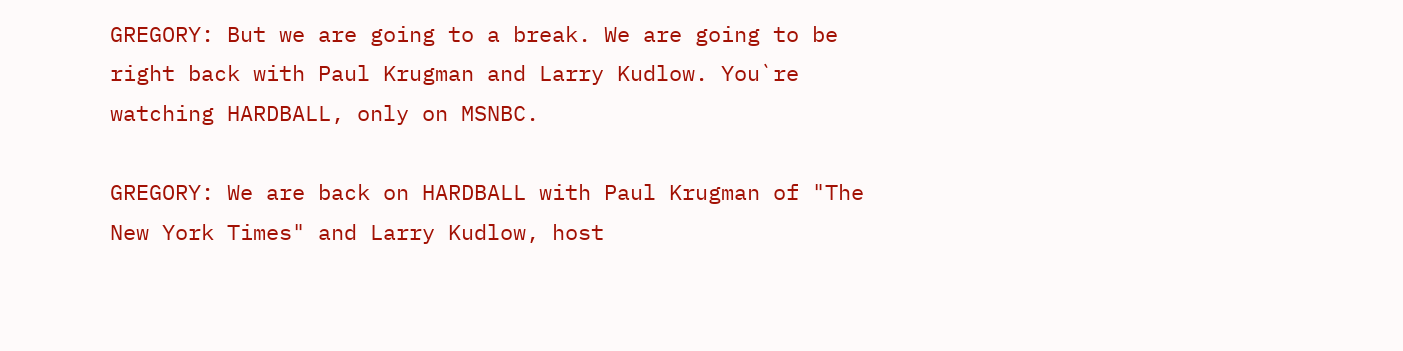GREGORY: But we are going to a break. We are going to be right back with Paul Krugman and Larry Kudlow. You`re watching HARDBALL, only on MSNBC.

GREGORY: We are back on HARDBALL with Paul Krugman of "The New York Times" and Larry Kudlow, host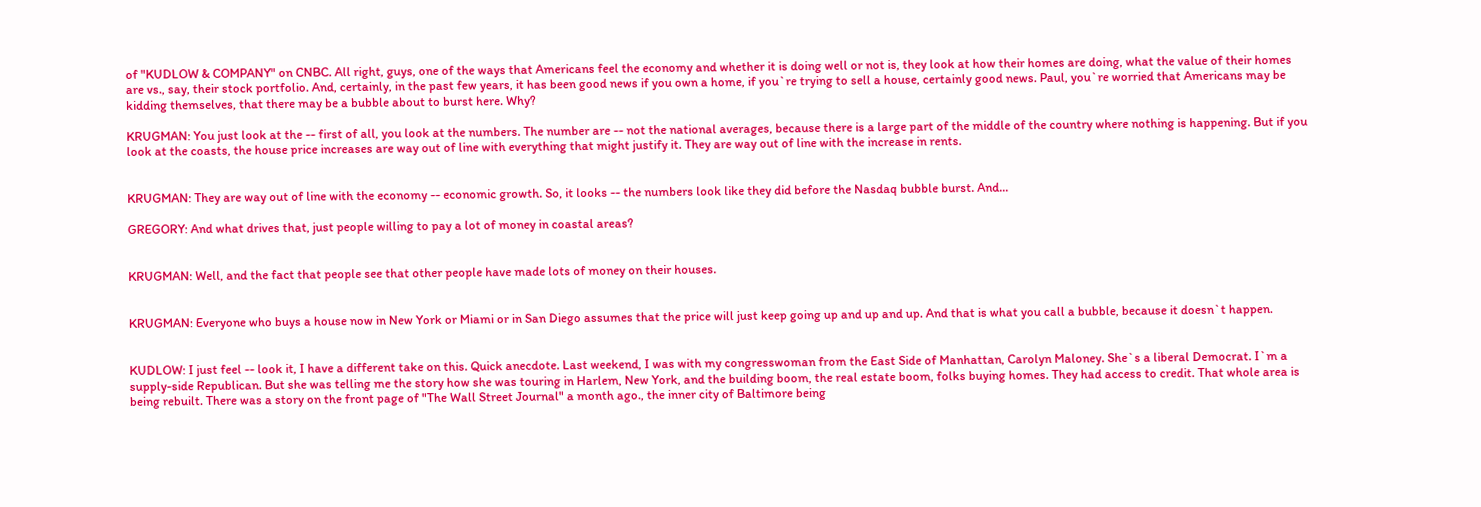of "KUDLOW & COMPANY" on CNBC. All right, guys, one of the ways that Americans feel the economy and whether it is doing well or not is, they look at how their homes are doing, what the value of their homes are vs., say, their stock portfolio. And, certainly, in the past few years, it has been good news if you own a home, if you`re trying to sell a house, certainly good news. Paul, you`re worried that Americans may be kidding themselves, that there may be a bubble about to burst here. Why?

KRUGMAN: You just look at the -- first of all, you look at the numbers. The number are -- not the national averages, because there is a large part of the middle of the country where nothing is happening. But if you look at the coasts, the house price increases are way out of line with everything that might justify it. They are way out of line with the increase in rents.


KRUGMAN: They are way out of line with the economy -- economic growth. So, it looks -- the numbers look like they did before the Nasdaq bubble burst. And...

GREGORY: And what drives that, just people willing to pay a lot of money in coastal areas?


KRUGMAN: Well, and the fact that people see that other people have made lots of money on their houses.


KRUGMAN: Everyone who buys a house now in New York or Miami or in San Diego assumes that the price will just keep going up and up and up. And that is what you call a bubble, because it doesn`t happen.


KUDLOW: I just feel -- look it, I have a different take on this. Quick anecdote. Last weekend, I was with my congresswoman from the East Side of Manhattan, Carolyn Maloney. She`s a liberal Democrat. I`m a supply-side Republican. But she was telling me the story how she was touring in Harlem, New York, and the building boom, the real estate boom, folks buying homes. They had access to credit. That whole area is being rebuilt. There was a story on the front page of "The Wall Street Journal" a month ago., the inner city of Baltimore being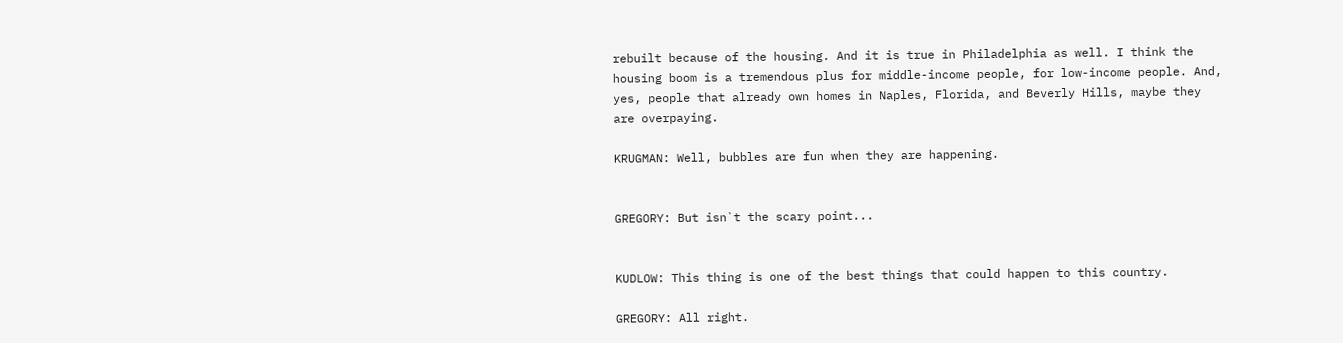rebuilt because of the housing. And it is true in Philadelphia as well. I think the housing boom is a tremendous plus for middle-income people, for low-income people. And, yes, people that already own homes in Naples, Florida, and Beverly Hills, maybe they are overpaying.

KRUGMAN: Well, bubbles are fun when they are happening.


GREGORY: But isn`t the scary point...


KUDLOW: This thing is one of the best things that could happen to this country.

GREGORY: All right.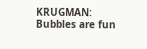KRUGMAN: Bubbles are fun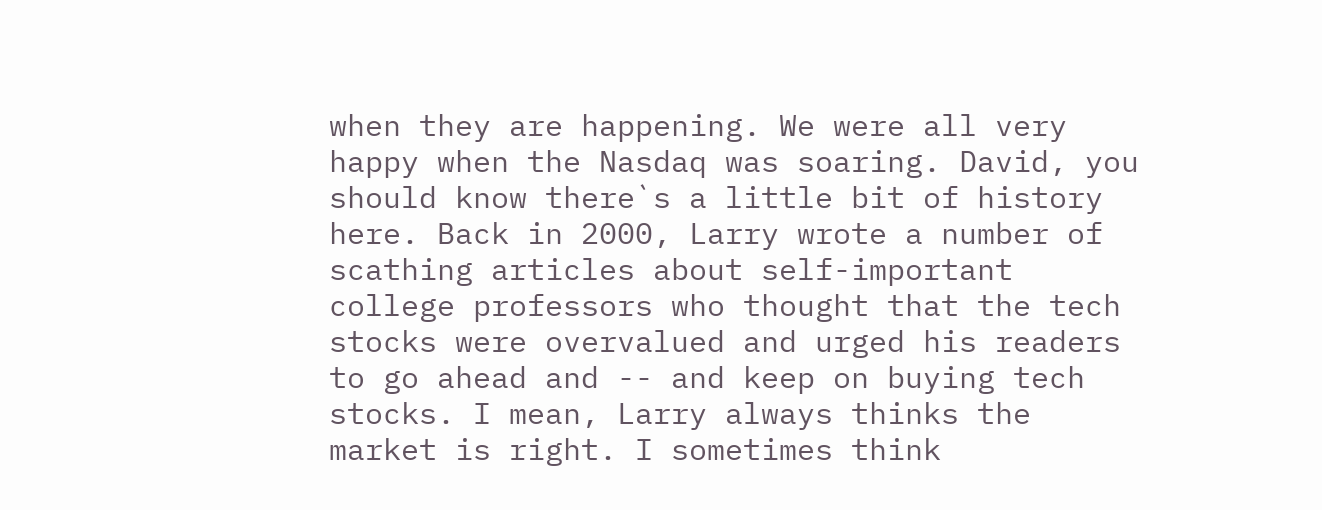when they are happening. We were all very happy when the Nasdaq was soaring. David, you should know there`s a little bit of history here. Back in 2000, Larry wrote a number of scathing articles about self-important college professors who thought that the tech stocks were overvalued and urged his readers to go ahead and -- and keep on buying tech stocks. I mean, Larry always thinks the market is right. I sometimes think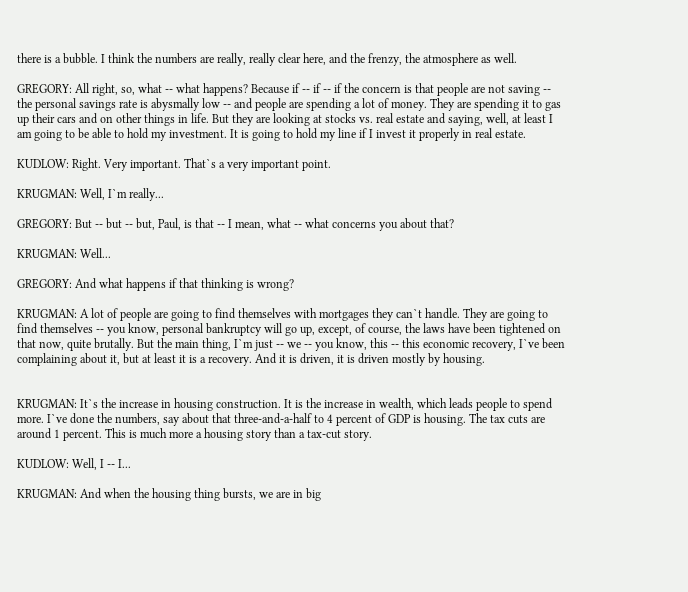there is a bubble. I think the numbers are really, really clear here, and the frenzy, the atmosphere as well.

GREGORY: All right, so, what -- what happens? Because if -- if -- if the concern is that people are not saving -- the personal savings rate is abysmally low -- and people are spending a lot of money. They are spending it to gas up their cars and on other things in life. But they are looking at stocks vs. real estate and saying, well, at least I am going to be able to hold my investment. It is going to hold my line if I invest it properly in real estate.

KUDLOW: Right. Very important. That`s a very important point.

KRUGMAN: Well, I`m really...

GREGORY: But -- but -- but, Paul, is that -- I mean, what -- what concerns you about that?

KRUGMAN: Well...

GREGORY: And what happens if that thinking is wrong?

KRUGMAN: A lot of people are going to find themselves with mortgages they can`t handle. They are going to find themselves -- you know, personal bankruptcy will go up, except, of course, the laws have been tightened on that now, quite brutally. But the main thing, I`m just -- we -- you know, this -- this economic recovery, I`ve been complaining about it, but at least it is a recovery. And it is driven, it is driven mostly by housing.


KRUGMAN: It`s the increase in housing construction. It is the increase in wealth, which leads people to spend more. I`ve done the numbers, say about that three-and-a-half to 4 percent of GDP is housing. The tax cuts are around 1 percent. This is much more a housing story than a tax-cut story.

KUDLOW: Well, I -- I...

KRUGMAN: And when the housing thing bursts, we are in big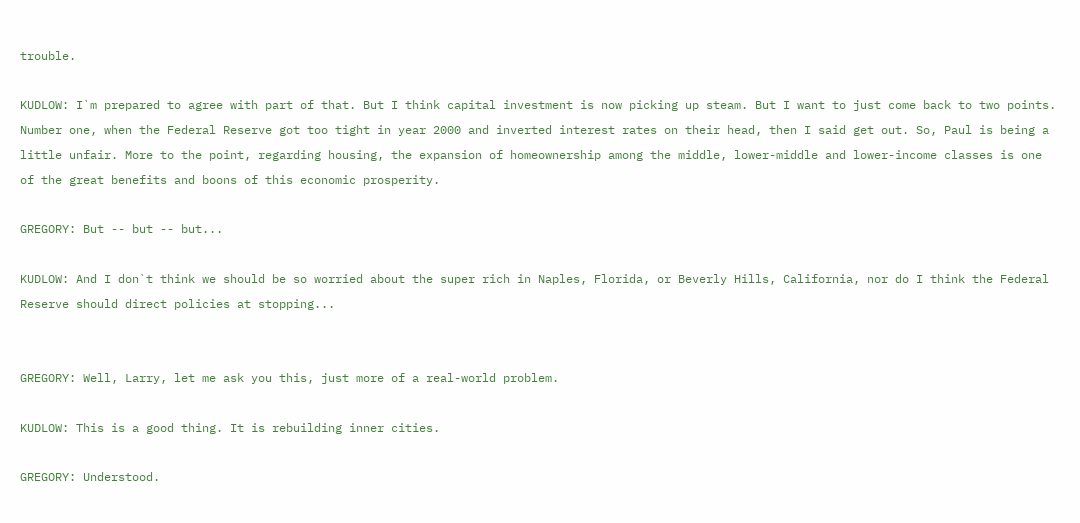trouble.

KUDLOW: I`m prepared to agree with part of that. But I think capital investment is now picking up steam. But I want to just come back to two points. Number one, when the Federal Reserve got too tight in year 2000 and inverted interest rates on their head, then I said get out. So, Paul is being a little unfair. More to the point, regarding housing, the expansion of homeownership among the middle, lower-middle and lower-income classes is one of the great benefits and boons of this economic prosperity.

GREGORY: But -- but -- but...

KUDLOW: And I don`t think we should be so worried about the super rich in Naples, Florida, or Beverly Hills, California, nor do I think the Federal Reserve should direct policies at stopping...


GREGORY: Well, Larry, let me ask you this, just more of a real-world problem.

KUDLOW: This is a good thing. It is rebuilding inner cities.

GREGORY: Understood.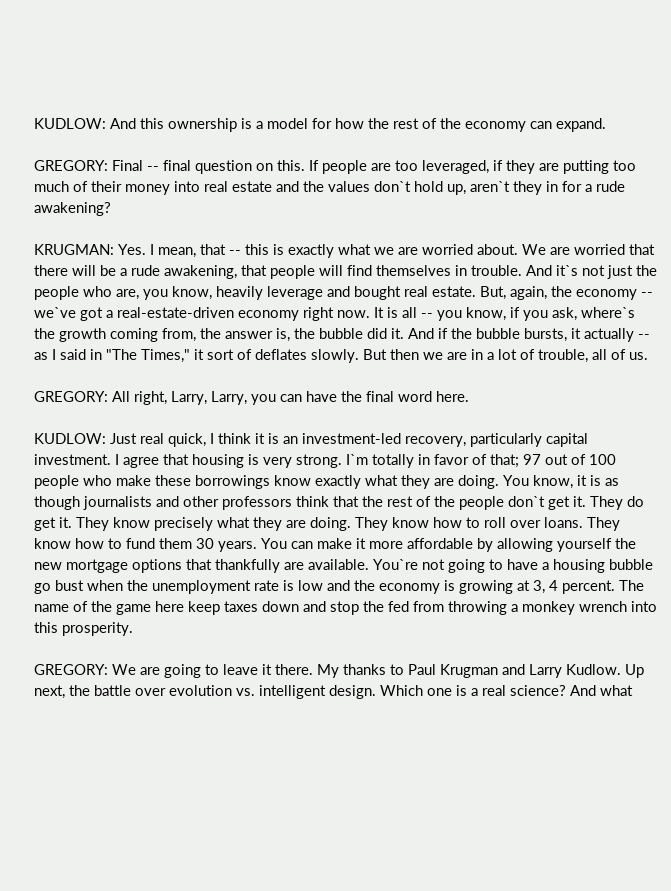KUDLOW: And this ownership is a model for how the rest of the economy can expand.

GREGORY: Final -- final question on this. If people are too leveraged, if they are putting too much of their money into real estate and the values don`t hold up, aren`t they in for a rude awakening?

KRUGMAN: Yes. I mean, that -- this is exactly what we are worried about. We are worried that there will be a rude awakening, that people will find themselves in trouble. And it`s not just the people who are, you know, heavily leverage and bought real estate. But, again, the economy -- we`ve got a real-estate-driven economy right now. It is all -- you know, if you ask, where`s the growth coming from, the answer is, the bubble did it. And if the bubble bursts, it actually -- as I said in "The Times," it sort of deflates slowly. But then we are in a lot of trouble, all of us.

GREGORY: All right, Larry, Larry, you can have the final word here.

KUDLOW: Just real quick, I think it is an investment-led recovery, particularly capital investment. I agree that housing is very strong. I`m totally in favor of that; 97 out of 100 people who make these borrowings know exactly what they are doing. You know, it is as though journalists and other professors think that the rest of the people don`t get it. They do get it. They know precisely what they are doing. They know how to roll over loans. They know how to fund them 30 years. You can make it more affordable by allowing yourself the new mortgage options that thankfully are available. You`re not going to have a housing bubble go bust when the unemployment rate is low and the economy is growing at 3, 4 percent. The name of the game here keep taxes down and stop the fed from throwing a monkey wrench into this prosperity.

GREGORY: We are going to leave it there. My thanks to Paul Krugman and Larry Kudlow. Up next, the battle over evolution vs. intelligent design. Which one is a real science? And what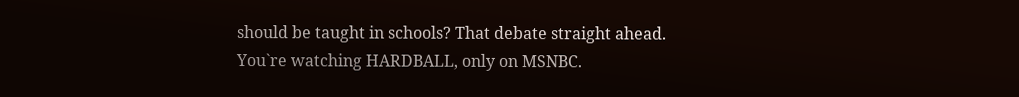should be taught in schools? That debate straight ahead. You`re watching HARDBALL, only on MSNBC.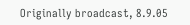Originally broadcast, 8.9.05